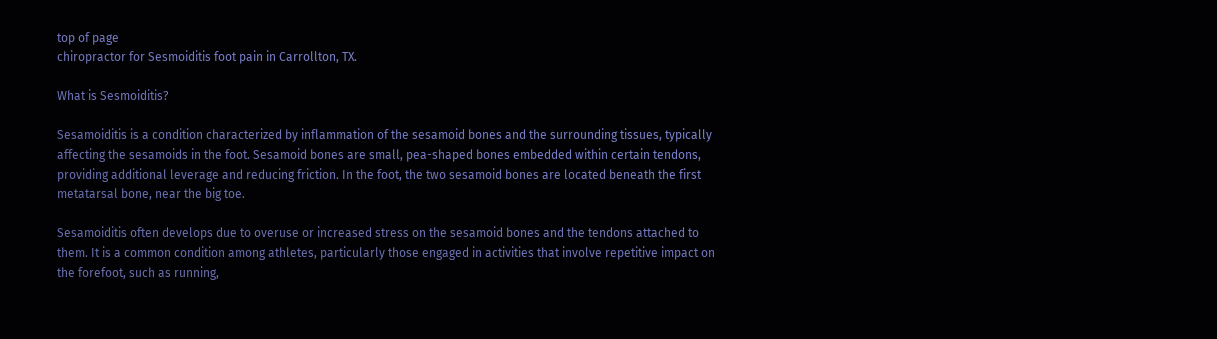top of page
chiropractor for Sesmoiditis foot pain in Carrollton, TX.

What is Sesmoiditis?

Sesamoiditis is a condition characterized by inflammation of the sesamoid bones and the surrounding tissues, typically affecting the sesamoids in the foot. Sesamoid bones are small, pea-shaped bones embedded within certain tendons, providing additional leverage and reducing friction. In the foot, the two sesamoid bones are located beneath the first metatarsal bone, near the big toe.

Sesamoiditis often develops due to overuse or increased stress on the sesamoid bones and the tendons attached to them. It is a common condition among athletes, particularly those engaged in activities that involve repetitive impact on the forefoot, such as running,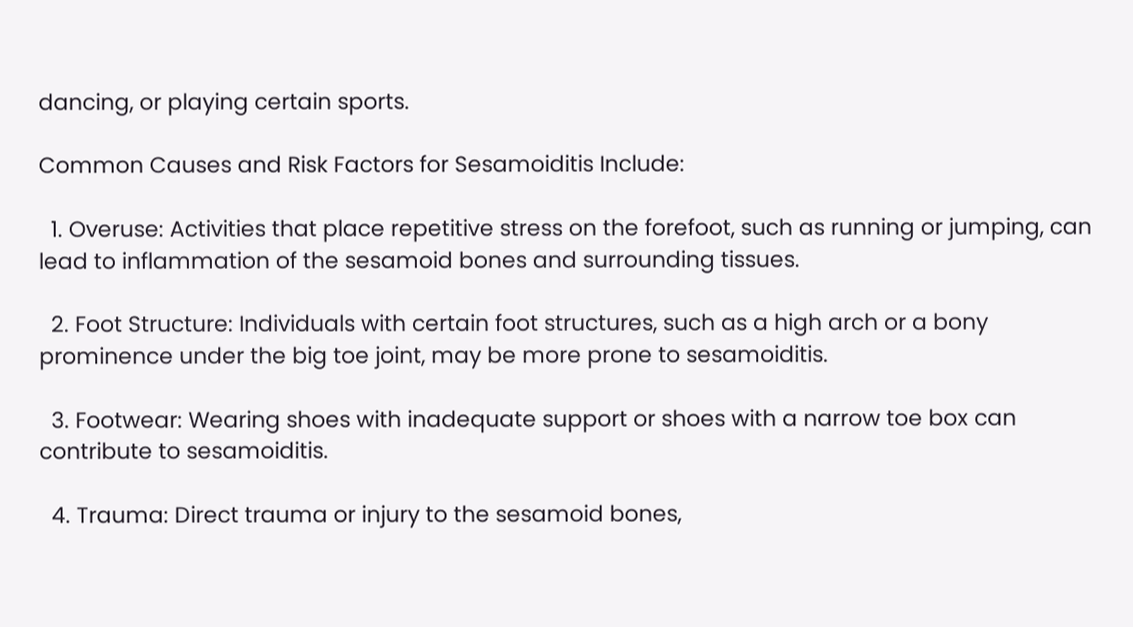dancing, or playing certain sports.

Common Causes and Risk Factors for Sesamoiditis Include:

  1. Overuse: Activities that place repetitive stress on the forefoot, such as running or jumping, can lead to inflammation of the sesamoid bones and surrounding tissues.

  2. Foot Structure: Individuals with certain foot structures, such as a high arch or a bony prominence under the big toe joint, may be more prone to sesamoiditis.

  3. Footwear: Wearing shoes with inadequate support or shoes with a narrow toe box can contribute to sesamoiditis.

  4. Trauma: Direct trauma or injury to the sesamoid bones,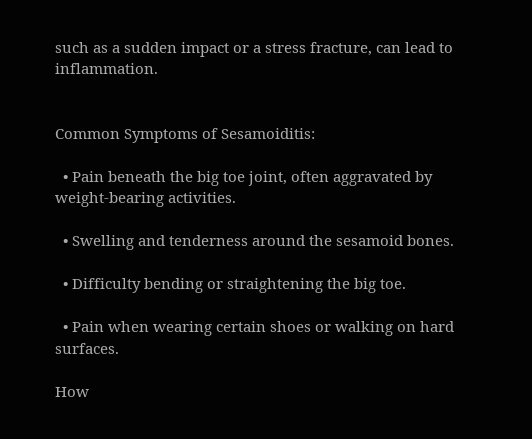such as a sudden impact or a stress fracture, can lead to inflammation.


Common Symptoms of Sesamoiditis:

  • Pain beneath the big toe joint, often aggravated by weight-bearing activities.

  • Swelling and tenderness around the sesamoid bones.

  • Difficulty bending or straightening the big toe.

  • Pain when wearing certain shoes or walking on hard surfaces.

How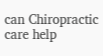can Chiropractic care help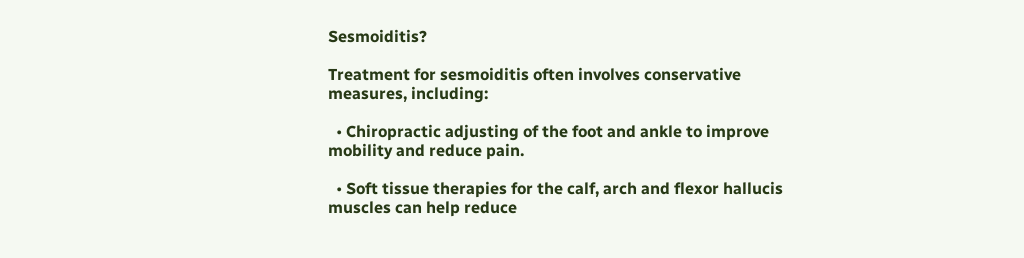Sesmoiditis?

Treatment for sesmoiditis often involves conservative measures, including:

  • Chiropractic adjusting of the foot and ankle to improve mobility and reduce pain.

  • Soft tissue therapies for the calf, arch and flexor hallucis muscles can help reduce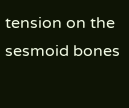tension on the sesmoid bones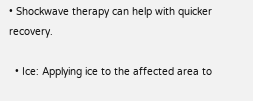• Shockwave therapy can help with quicker recovery.

  • Ice: Applying ice to the affected area to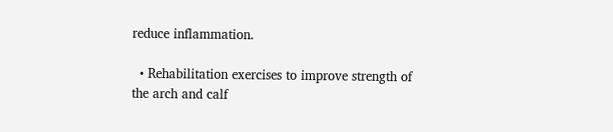reduce inflammation.

  • Rehabilitation exercises to improve strength of the arch and calf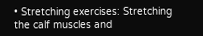• Stretching exercises: Stretching the calf muscles and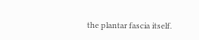the plantar fascia itself.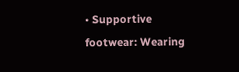• Supportive footwear: Wearing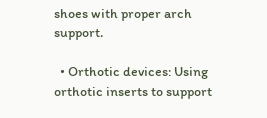shoes with proper arch support.

  • Orthotic devices: Using orthotic inserts to support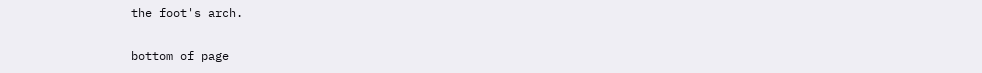the foot's arch.

bottom of page